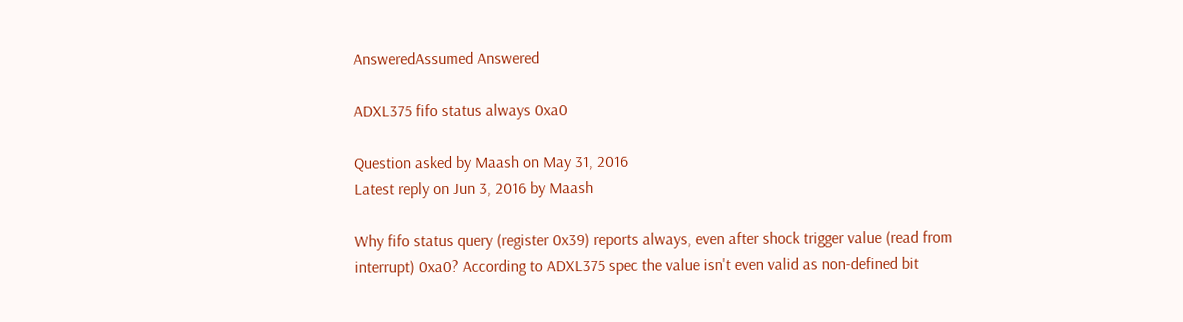AnsweredAssumed Answered

ADXL375 fifo status always 0xa0

Question asked by Maash on May 31, 2016
Latest reply on Jun 3, 2016 by Maash

Why fifo status query (register 0x39) reports always, even after shock trigger value (read from interrupt) 0xa0? According to ADXL375 spec the value isn't even valid as non-defined bit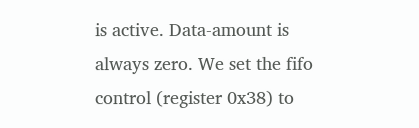is active. Data-amount is always zero. We set the fifo control (register 0x38) to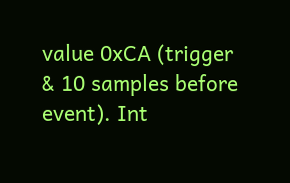value 0xCA (trigger & 10 samples before event). Int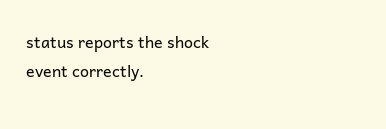status reports the shock event correctly.